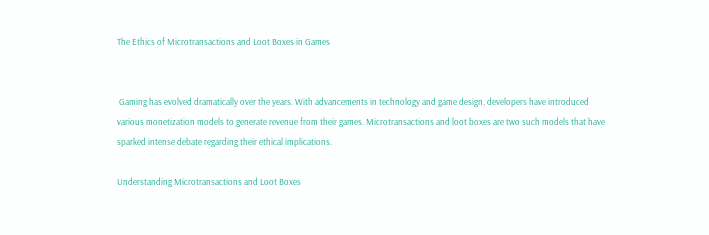The Ethics of Microtransactions and Loot Boxes in Games


 Gaming has evolved dramatically over the years. With advancements in technology and game design, developers have introduced various monetization models to generate revenue from their games. Microtransactions and loot boxes are two such models that have sparked intense debate regarding their ethical implications.

Understanding Microtransactions and Loot Boxes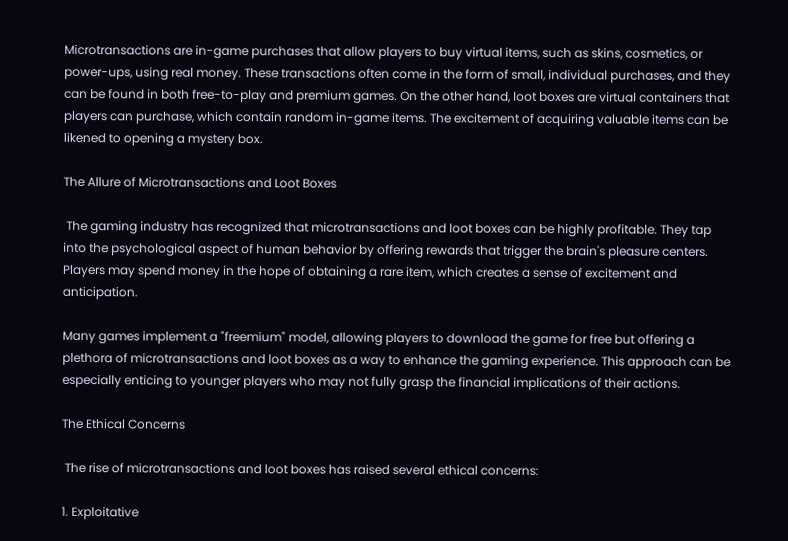Microtransactions are in-game purchases that allow players to buy virtual items, such as skins, cosmetics, or power-ups, using real money. These transactions often come in the form of small, individual purchases, and they can be found in both free-to-play and premium games. On the other hand, loot boxes are virtual containers that players can purchase, which contain random in-game items. The excitement of acquiring valuable items can be likened to opening a mystery box.

The Allure of Microtransactions and Loot Boxes

 The gaming industry has recognized that microtransactions and loot boxes can be highly profitable. They tap into the psychological aspect of human behavior by offering rewards that trigger the brain's pleasure centers. Players may spend money in the hope of obtaining a rare item, which creates a sense of excitement and anticipation.

Many games implement a "freemium" model, allowing players to download the game for free but offering a plethora of microtransactions and loot boxes as a way to enhance the gaming experience. This approach can be especially enticing to younger players who may not fully grasp the financial implications of their actions.

The Ethical Concerns

 The rise of microtransactions and loot boxes has raised several ethical concerns:

1. Exploitative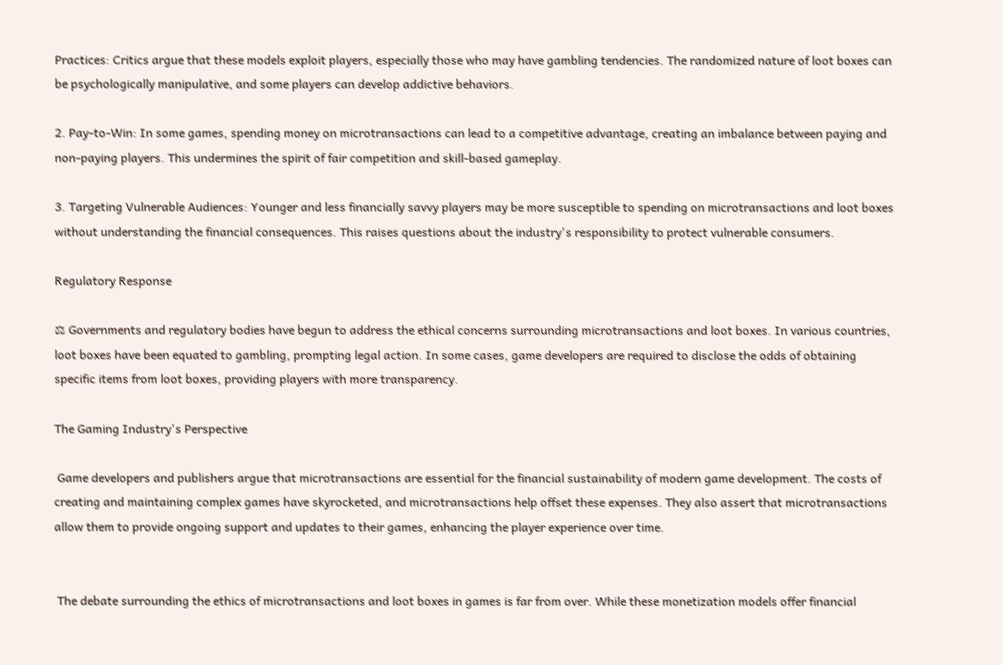Practices: Critics argue that these models exploit players, especially those who may have gambling tendencies. The randomized nature of loot boxes can be psychologically manipulative, and some players can develop addictive behaviors.

2. Pay-to-Win: In some games, spending money on microtransactions can lead to a competitive advantage, creating an imbalance between paying and non-paying players. This undermines the spirit of fair competition and skill-based gameplay.

3. Targeting Vulnerable Audiences: Younger and less financially savvy players may be more susceptible to spending on microtransactions and loot boxes without understanding the financial consequences. This raises questions about the industry's responsibility to protect vulnerable consumers.

Regulatory Response

⚖ Governments and regulatory bodies have begun to address the ethical concerns surrounding microtransactions and loot boxes. In various countries, loot boxes have been equated to gambling, prompting legal action. In some cases, game developers are required to disclose the odds of obtaining specific items from loot boxes, providing players with more transparency.

The Gaming Industry's Perspective

 Game developers and publishers argue that microtransactions are essential for the financial sustainability of modern game development. The costs of creating and maintaining complex games have skyrocketed, and microtransactions help offset these expenses. They also assert that microtransactions allow them to provide ongoing support and updates to their games, enhancing the player experience over time.


 The debate surrounding the ethics of microtransactions and loot boxes in games is far from over. While these monetization models offer financial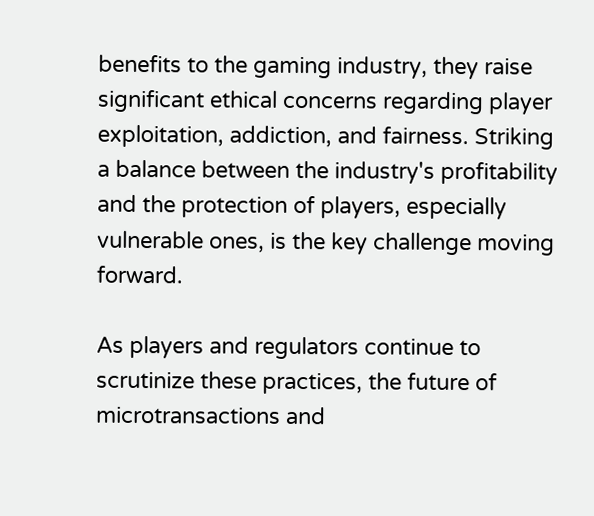benefits to the gaming industry, they raise significant ethical concerns regarding player exploitation, addiction, and fairness. Striking a balance between the industry's profitability and the protection of players, especially vulnerable ones, is the key challenge moving forward.

As players and regulators continue to scrutinize these practices, the future of microtransactions and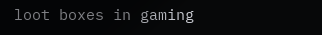loot boxes in gaming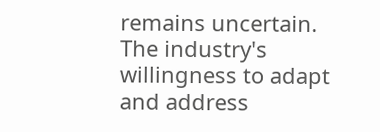remains uncertain. The industry's willingness to adapt and address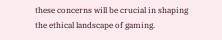these concerns will be crucial in shaping the ethical landscape of gaming.